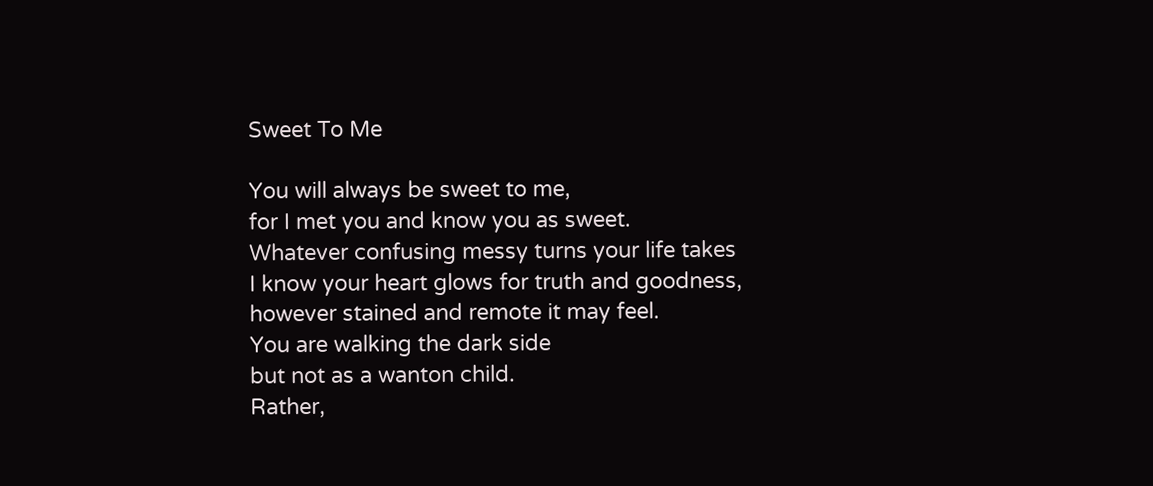Sweet To Me

You will always be sweet to me,
for I met you and know you as sweet.
Whatever confusing messy turns your life takes
I know your heart glows for truth and goodness,
however stained and remote it may feel.
You are walking the dark side
but not as a wanton child.
Rather,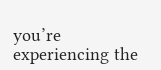you’re experiencing the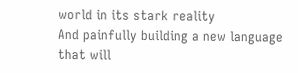world in its stark reality
And painfully building a new language
that will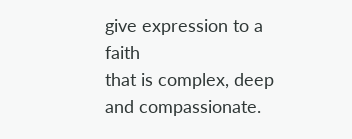give expression to a faith
that is complex, deep and compassionate.